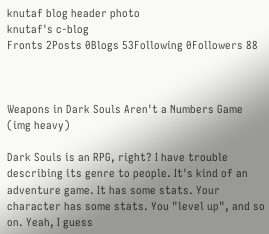knutaf blog header photo
knutaf's c-blog
Fronts 2Posts 0Blogs 53Following 0Followers 88



Weapons in Dark Souls Aren't a Numbers Game (img heavy)

Dark Souls is an RPG, right? I have trouble describing its genre to people. It's kind of an adventure game. It has some stats. Your character has some stats. You "level up", and so on. Yeah, I guess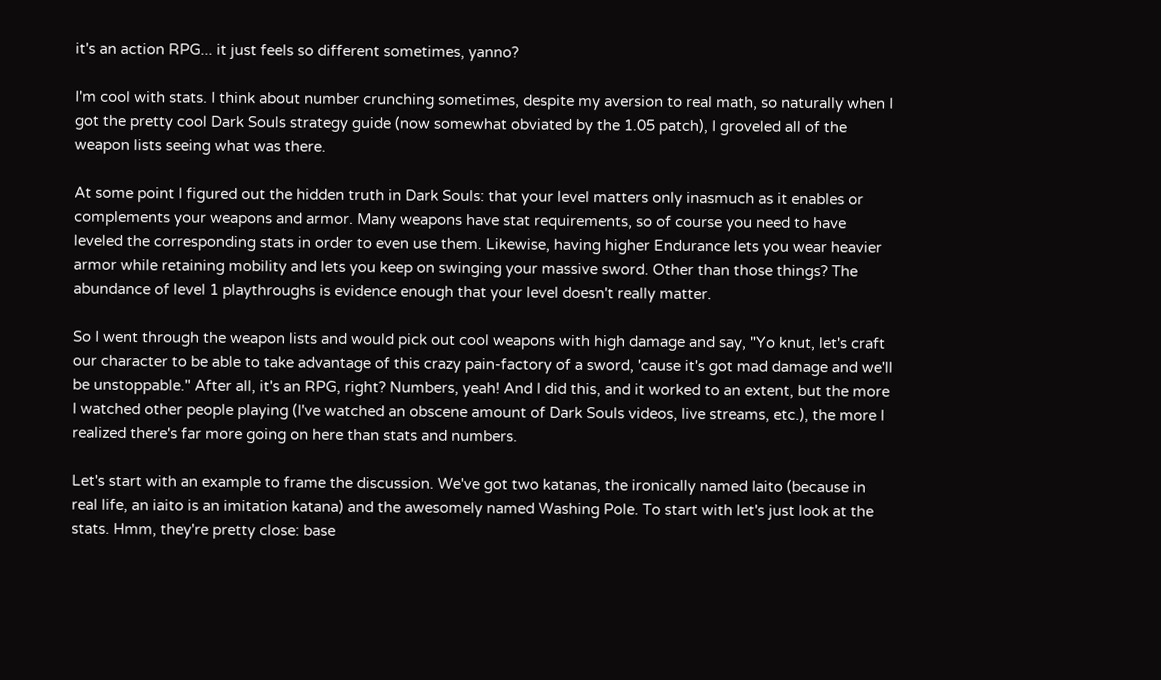it's an action RPG... it just feels so different sometimes, yanno?

I'm cool with stats. I think about number crunching sometimes, despite my aversion to real math, so naturally when I got the pretty cool Dark Souls strategy guide (now somewhat obviated by the 1.05 patch), I groveled all of the weapon lists seeing what was there.

At some point I figured out the hidden truth in Dark Souls: that your level matters only inasmuch as it enables or complements your weapons and armor. Many weapons have stat requirements, so of course you need to have leveled the corresponding stats in order to even use them. Likewise, having higher Endurance lets you wear heavier armor while retaining mobility and lets you keep on swinging your massive sword. Other than those things? The abundance of level 1 playthroughs is evidence enough that your level doesn't really matter.

So I went through the weapon lists and would pick out cool weapons with high damage and say, "Yo knut, let's craft our character to be able to take advantage of this crazy pain-factory of a sword, 'cause it's got mad damage and we'll be unstoppable." After all, it's an RPG, right? Numbers, yeah! And I did this, and it worked to an extent, but the more I watched other people playing (I've watched an obscene amount of Dark Souls videos, live streams, etc.), the more I realized there's far more going on here than stats and numbers.

Let's start with an example to frame the discussion. We've got two katanas, the ironically named Iaito (because in real life, an iaito is an imitation katana) and the awesomely named Washing Pole. To start with let's just look at the stats. Hmm, they're pretty close: base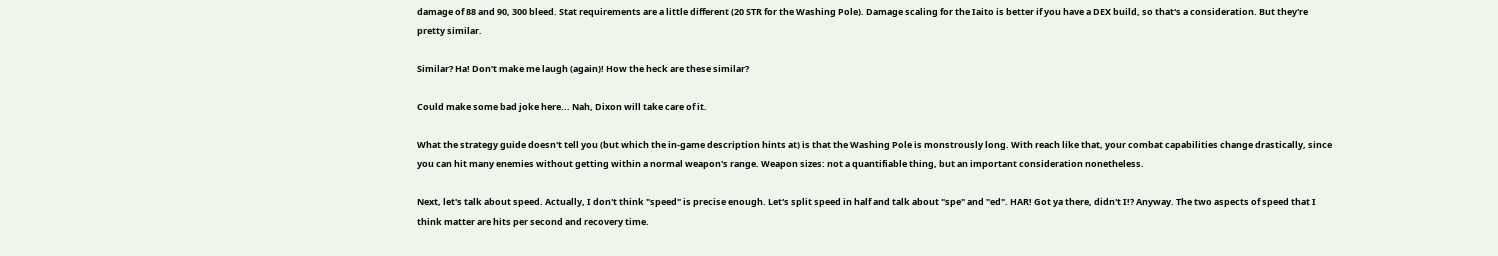damage of 88 and 90, 300 bleed. Stat requirements are a little different (20 STR for the Washing Pole). Damage scaling for the Iaito is better if you have a DEX build, so that's a consideration. But they're pretty similar.

Similar? Ha! Don't make me laugh (again)! How the heck are these similar?

Could make some bad joke here... Nah, Dixon will take care of it.

What the strategy guide doesn't tell you (but which the in-game description hints at) is that the Washing Pole is monstrously long. With reach like that, your combat capabilities change drastically, since you can hit many enemies without getting within a normal weapon's range. Weapon sizes: not a quantifiable thing, but an important consideration nonetheless.

Next, let's talk about speed. Actually, I don't think "speed" is precise enough. Let's split speed in half and talk about "spe" and "ed". HAR! Got ya there, didn't I!? Anyway. The two aspects of speed that I think matter are hits per second and recovery time.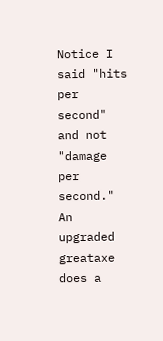Notice I said "hits per second" and not "damage per second." An upgraded greataxe does a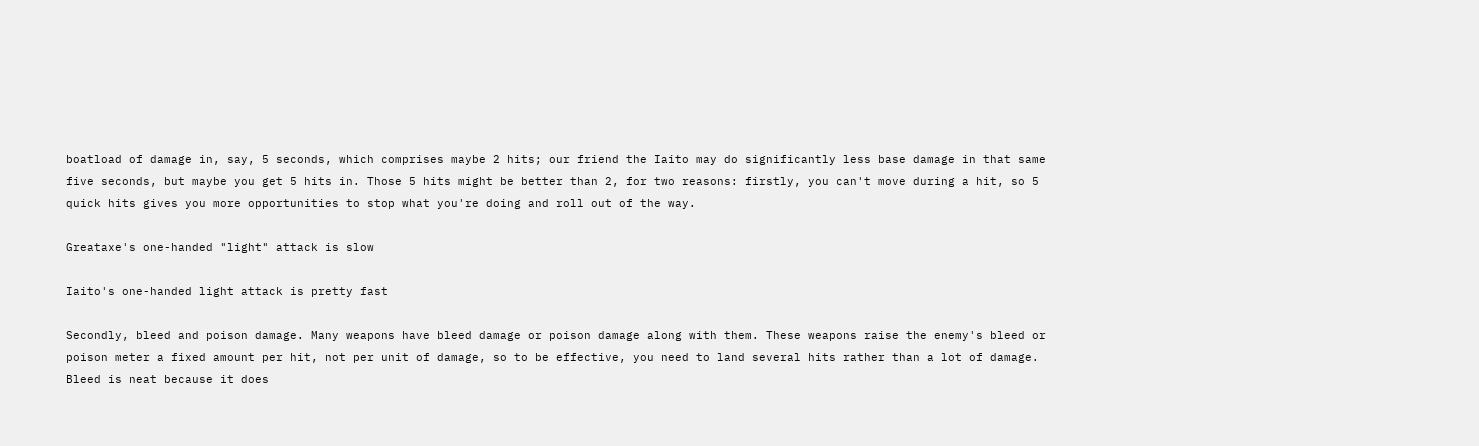boatload of damage in, say, 5 seconds, which comprises maybe 2 hits; our friend the Iaito may do significantly less base damage in that same five seconds, but maybe you get 5 hits in. Those 5 hits might be better than 2, for two reasons: firstly, you can't move during a hit, so 5 quick hits gives you more opportunities to stop what you're doing and roll out of the way.

Greataxe's one-handed "light" attack is slow

Iaito's one-handed light attack is pretty fast

Secondly, bleed and poison damage. Many weapons have bleed damage or poison damage along with them. These weapons raise the enemy's bleed or poison meter a fixed amount per hit, not per unit of damage, so to be effective, you need to land several hits rather than a lot of damage. Bleed is neat because it does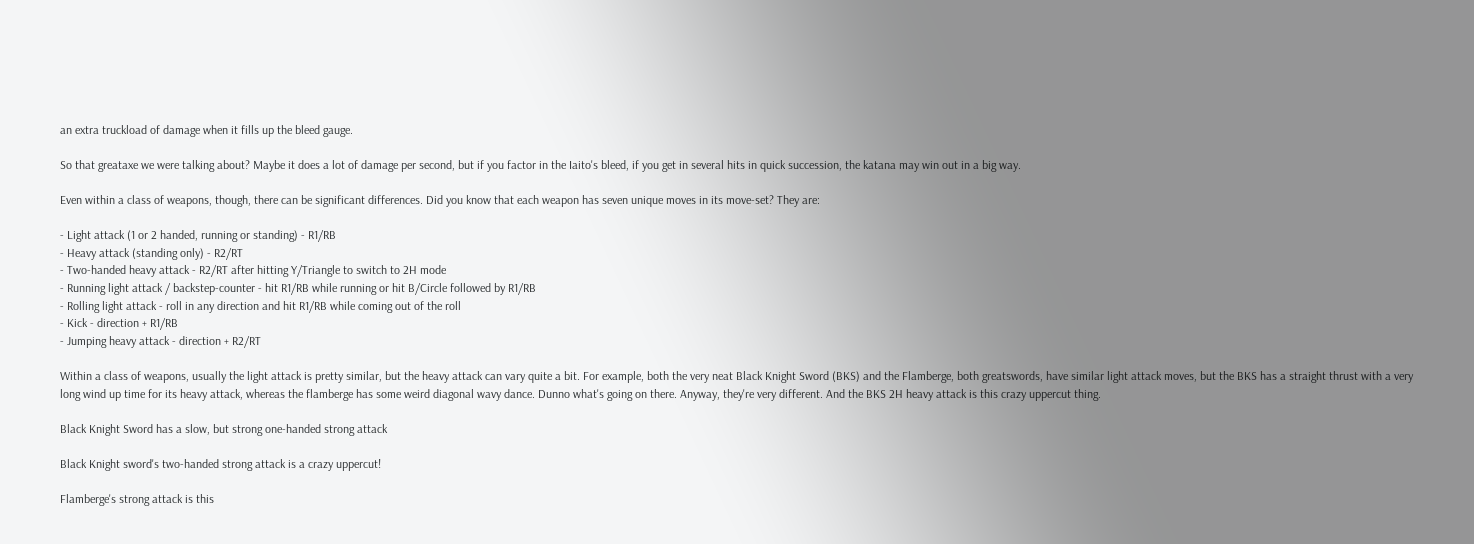an extra truckload of damage when it fills up the bleed gauge.

So that greataxe we were talking about? Maybe it does a lot of damage per second, but if you factor in the Iaito's bleed, if you get in several hits in quick succession, the katana may win out in a big way.

Even within a class of weapons, though, there can be significant differences. Did you know that each weapon has seven unique moves in its move-set? They are:

- Light attack (1 or 2 handed, running or standing) - R1/RB
- Heavy attack (standing only) - R2/RT
- Two-handed heavy attack - R2/RT after hitting Y/Triangle to switch to 2H mode
- Running light attack / backstep-counter - hit R1/RB while running or hit B/Circle followed by R1/RB
- Rolling light attack - roll in any direction and hit R1/RB while coming out of the roll
- Kick - direction + R1/RB
- Jumping heavy attack - direction + R2/RT

Within a class of weapons, usually the light attack is pretty similar, but the heavy attack can vary quite a bit. For example, both the very neat Black Knight Sword (BKS) and the Flamberge, both greatswords, have similar light attack moves, but the BKS has a straight thrust with a very long wind up time for its heavy attack, whereas the flamberge has some weird diagonal wavy dance. Dunno what's going on there. Anyway, they're very different. And the BKS 2H heavy attack is this crazy uppercut thing.

Black Knight Sword has a slow, but strong one-handed strong attack

Black Knight sword's two-handed strong attack is a crazy uppercut!

Flamberge's strong attack is this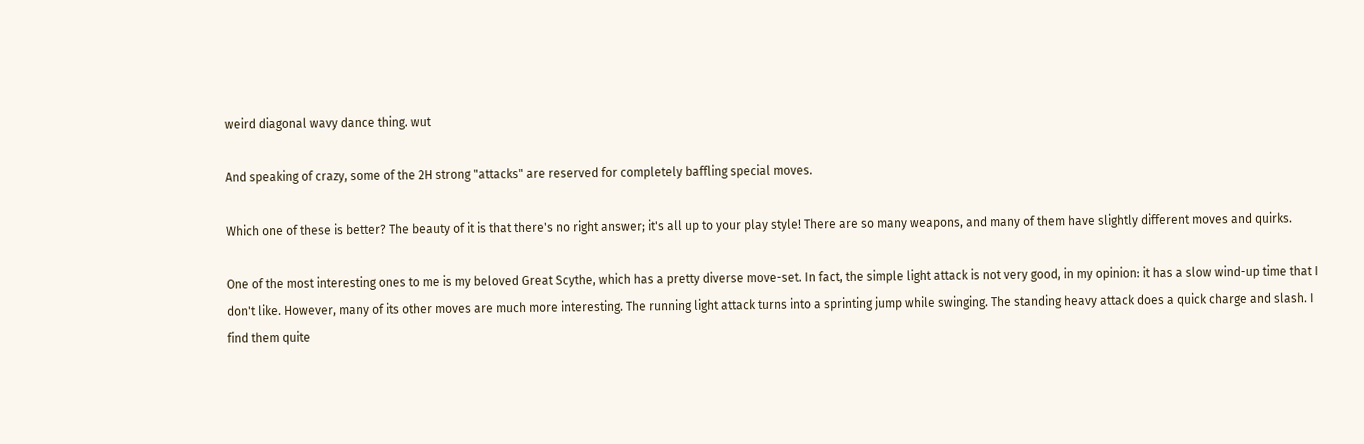weird diagonal wavy dance thing. wut

And speaking of crazy, some of the 2H strong "attacks" are reserved for completely baffling special moves.

Which one of these is better? The beauty of it is that there's no right answer; it's all up to your play style! There are so many weapons, and many of them have slightly different moves and quirks.

One of the most interesting ones to me is my beloved Great Scythe, which has a pretty diverse move-set. In fact, the simple light attack is not very good, in my opinion: it has a slow wind-up time that I don't like. However, many of its other moves are much more interesting. The running light attack turns into a sprinting jump while swinging. The standing heavy attack does a quick charge and slash. I find them quite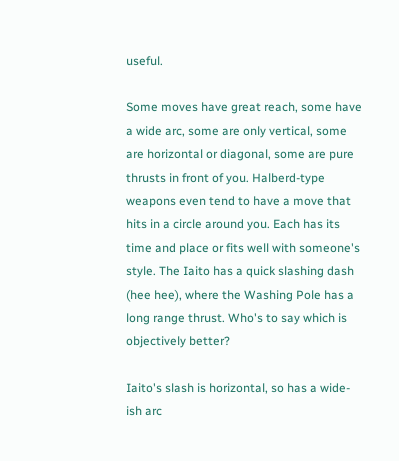useful.

Some moves have great reach, some have a wide arc, some are only vertical, some are horizontal or diagonal, some are pure thrusts in front of you. Halberd-type weapons even tend to have a move that hits in a circle around you. Each has its time and place or fits well with someone's style. The Iaito has a quick slashing dash (hee hee), where the Washing Pole has a long range thrust. Who's to say which is objectively better?

Iaito's slash is horizontal, so has a wide-ish arc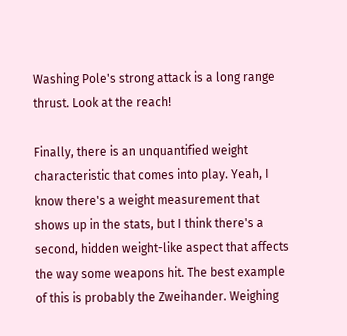Washing Pole's strong attack is a long range thrust. Look at the reach!

Finally, there is an unquantified weight characteristic that comes into play. Yeah, I know there's a weight measurement that shows up in the stats, but I think there's a second, hidden weight-like aspect that affects the way some weapons hit. The best example of this is probably the Zweihander. Weighing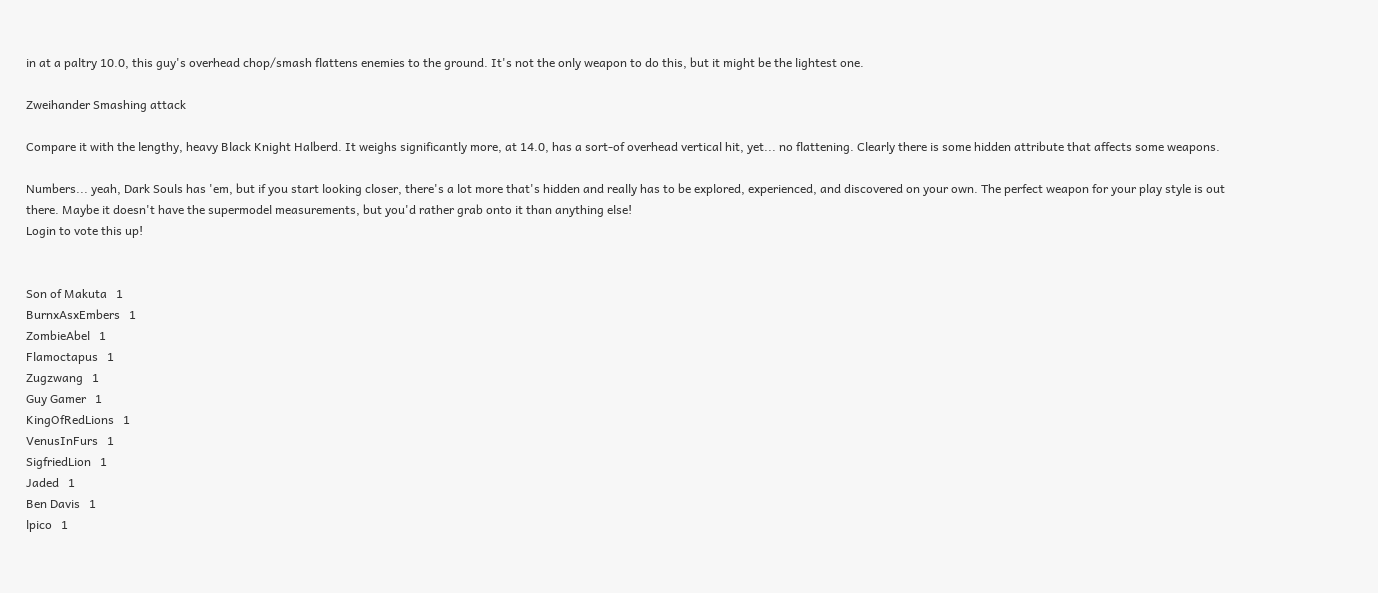in at a paltry 10.0, this guy's overhead chop/smash flattens enemies to the ground. It's not the only weapon to do this, but it might be the lightest one.

Zweihander Smashing attack

Compare it with the lengthy, heavy Black Knight Halberd. It weighs significantly more, at 14.0, has a sort-of overhead vertical hit, yet... no flattening. Clearly there is some hidden attribute that affects some weapons.

Numbers... yeah, Dark Souls has 'em, but if you start looking closer, there's a lot more that's hidden and really has to be explored, experienced, and discovered on your own. The perfect weapon for your play style is out there. Maybe it doesn't have the supermodel measurements, but you'd rather grab onto it than anything else!
Login to vote this up!


Son of Makuta   1
BurnxAsxEmbers   1
ZombieAbel   1
Flamoctapus   1
Zugzwang   1
Guy Gamer   1
KingOfRedLions   1
VenusInFurs   1
SigfriedLion   1
Jaded   1
Ben Davis   1
lpico   1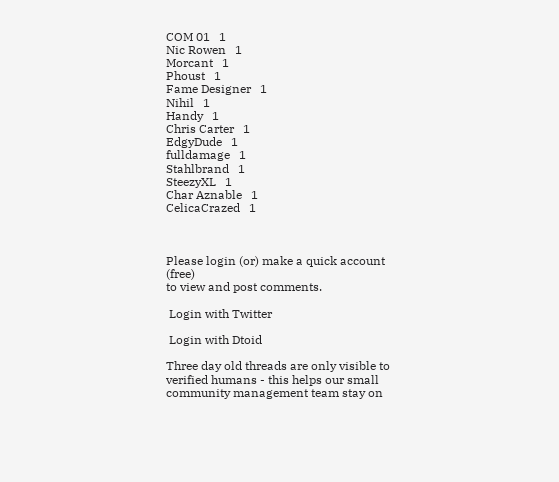COM 01   1
Nic Rowen   1
Morcant   1
Phoust   1
Fame Designer   1
Nihil   1
Handy   1
Chris Carter   1
EdgyDude   1
fulldamage   1
Stahlbrand   1
SteezyXL   1
Char Aznable   1
CelicaCrazed   1



Please login (or) make a quick account (free)
to view and post comments.

 Login with Twitter

 Login with Dtoid

Three day old threads are only visible to verified humans - this helps our small community management team stay on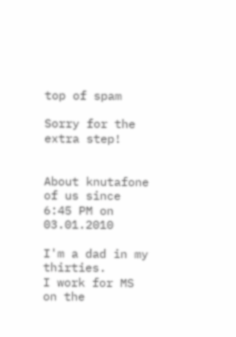top of spam

Sorry for the extra step!


About knutafone of us since 6:45 PM on 03.01.2010

I'm a dad in my thirties.
I work for MS on the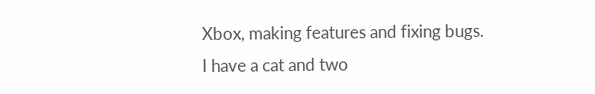Xbox, making features and fixing bugs.
I have a cat and two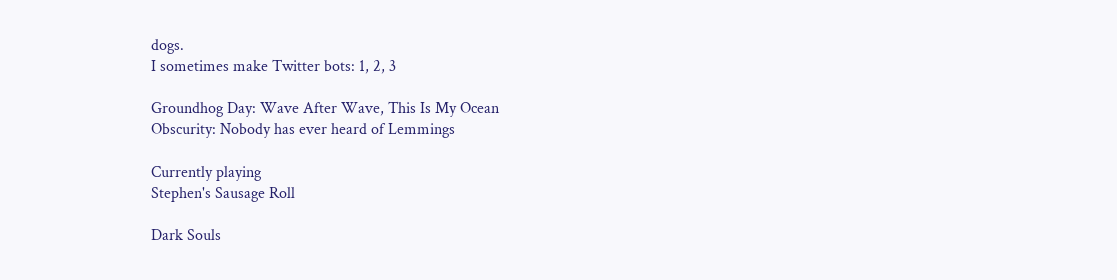dogs.
I sometimes make Twitter bots: 1, 2, 3

Groundhog Day: Wave After Wave, This Is My Ocean
Obscurity: Nobody has ever heard of Lemmings

Currently playing
Stephen's Sausage Roll

Dark Souls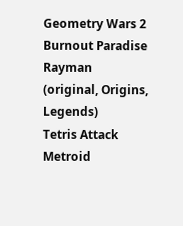Geometry Wars 2
Burnout Paradise
Rayman (original, Origins, Legends)
Tetris Attack
Metroid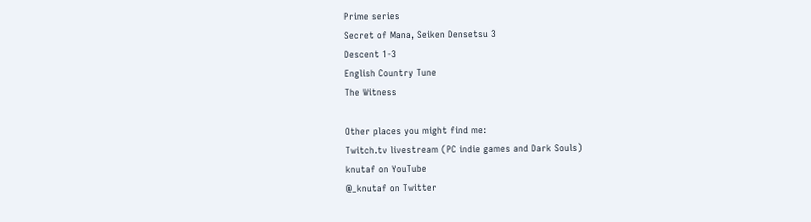Prime series
Secret of Mana, Seiken Densetsu 3
Descent 1-3
English Country Tune
The Witness

Other places you might find me:
Twitch.tv livestream (PC indie games and Dark Souls)
knutaf on YouTube
@_knutaf on Twitter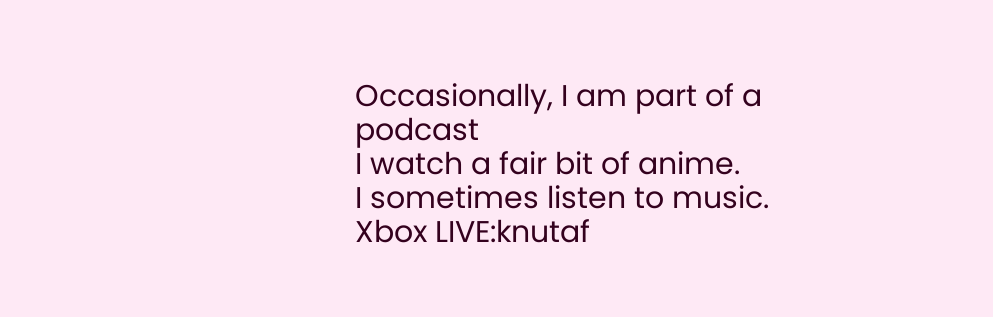Occasionally, I am part of a podcast
I watch a fair bit of anime.
I sometimes listen to music.
Xbox LIVE:knutaf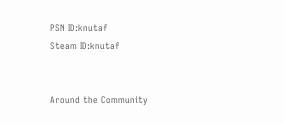PSN ID:knutaf
Steam ID:knutaf


Around the Community